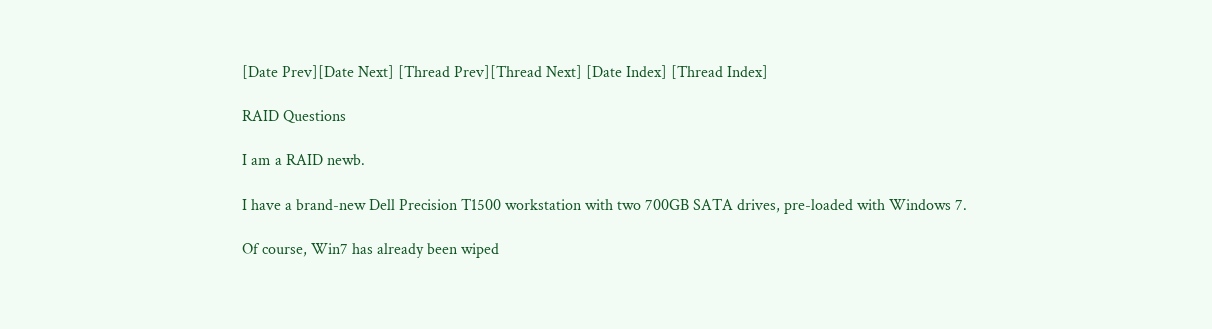[Date Prev][Date Next] [Thread Prev][Thread Next] [Date Index] [Thread Index]

RAID Questions

I am a RAID newb.

I have a brand-new Dell Precision T1500 workstation with two 700GB SATA drives, pre-loaded with Windows 7.

Of course, Win7 has already been wiped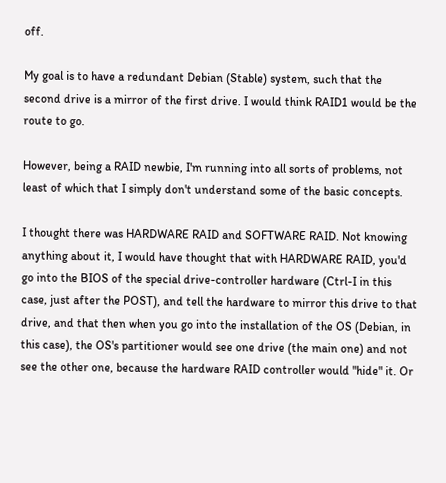off.

My goal is to have a redundant Debian (Stable) system, such that the second drive is a mirror of the first drive. I would think RAID1 would be the route to go.

However, being a RAID newbie, I'm running into all sorts of problems, not least of which that I simply don't understand some of the basic concepts.

I thought there was HARDWARE RAID and SOFTWARE RAID. Not knowing anything about it, I would have thought that with HARDWARE RAID, you'd go into the BIOS of the special drive-controller hardware (Ctrl-I in this case, just after the POST), and tell the hardware to mirror this drive to that drive, and that then when you go into the installation of the OS (Debian, in this case), the OS's partitioner would see one drive (the main one) and not see the other one, because the hardware RAID controller would "hide" it. Or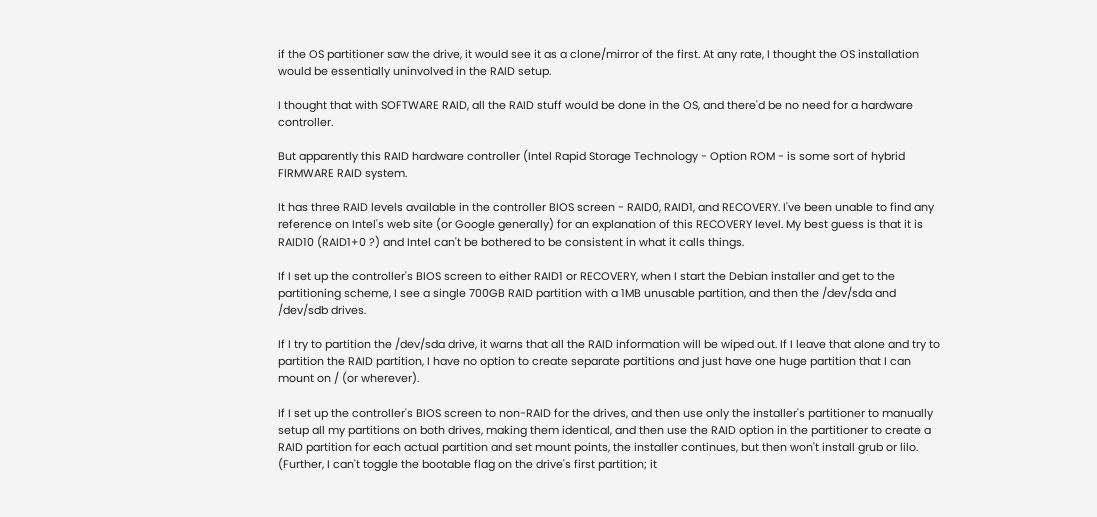if the OS partitioner saw the drive, it would see it as a clone/mirror of the first. At any rate, I thought the OS installation would be essentially uninvolved in the RAID setup.

I thought that with SOFTWARE RAID, all the RAID stuff would be done in the OS, and there'd be no need for a hardware controller.

But apparently this RAID hardware controller (Intel Rapid Storage Technology - Option ROM - is some sort of hybrid FIRMWARE RAID system.

It has three RAID levels available in the controller BIOS screen - RAID0, RAID1, and RECOVERY. I've been unable to find any reference on Intel's web site (or Google generally) for an explanation of this RECOVERY level. My best guess is that it is RAID10 (RAID1+0 ?) and Intel can't be bothered to be consistent in what it calls things.

If I set up the controller's BIOS screen to either RAID1 or RECOVERY, when I start the Debian installer and get to the partitioning scheme, I see a single 700GB RAID partition with a 1MB unusable partition, and then the /dev/sda and /dev/sdb drives.

If I try to partition the /dev/sda drive, it warns that all the RAID information will be wiped out. If I leave that alone and try to partition the RAID partition, I have no option to create separate partitions and just have one huge partition that I can mount on / (or wherever).

If I set up the controller's BIOS screen to non-RAID for the drives, and then use only the installer's partitioner to manually setup all my partitions on both drives, making them identical, and then use the RAID option in the partitioner to create a RAID partition for each actual partition and set mount points, the installer continues, but then won't install grub or lilo. (Further, I can't toggle the bootable flag on the drive's first partition; it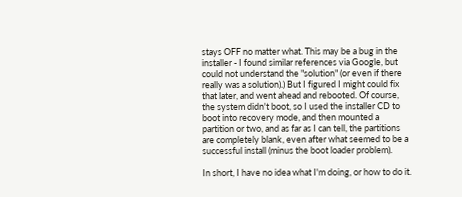stays OFF no matter what. This may be a bug in the installer - I found similar references via Google, but could not understand the "solution" (or even if there really was a solution).) But I figured I might could fix that later, and went ahead and rebooted. Of course, the system didn't boot, so I used the installer CD to boot into recovery mode, and then mounted a partition or two, and as far as I can tell, the partitions are completely blank, even after what seemed to be a successful install (minus the boot loader problem).

In short, I have no idea what I'm doing, or how to do it.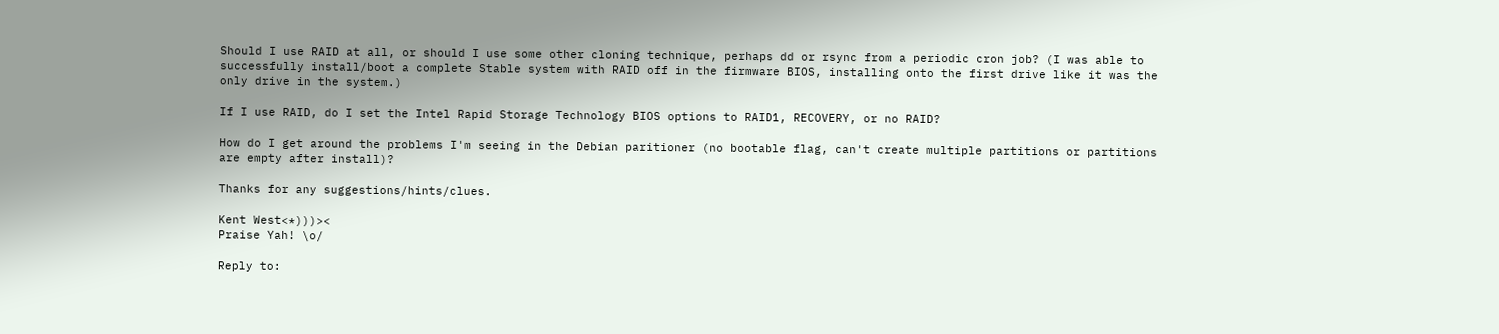Should I use RAID at all, or should I use some other cloning technique, perhaps dd or rsync from a periodic cron job? (I was able to successfully install/boot a complete Stable system with RAID off in the firmware BIOS, installing onto the first drive like it was the only drive in the system.)

If I use RAID, do I set the Intel Rapid Storage Technology BIOS options to RAID1, RECOVERY, or no RAID?

How do I get around the problems I'm seeing in the Debian paritioner (no bootable flag, can't create multiple partitions or partitions are empty after install)?

Thanks for any suggestions/hints/clues.

Kent West<*)))><
Praise Yah! \o/

Reply to: